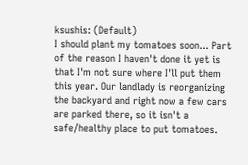ksushis: (Default)
I should plant my tomatoes soon... Part of the reason I haven't done it yet is that I'm not sure where I'll put them this year. Our landlady is reorganizing the backyard and right now a few cars are parked there, so it isn't a safe/healthy place to put tomatoes.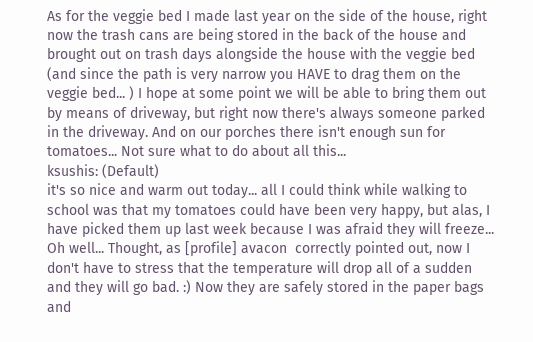As for the veggie bed I made last year on the side of the house, right now the trash cans are being stored in the back of the house and brought out on trash days alongside the house with the veggie bed (and since the path is very narrow you HAVE to drag them on the veggie bed... ) I hope at some point we will be able to bring them out by means of driveway, but right now there's always someone parked in the driveway. And on our porches there isn't enough sun for tomatoes... Not sure what to do about all this...
ksushis: (Default)
it's so nice and warm out today... all I could think while walking to school was that my tomatoes could have been very happy, but alas, I have picked them up last week because I was afraid they will freeze... Oh well... Thought, as [profile] avacon  correctly pointed out, now I don't have to stress that the temperature will drop all of a sudden and they will go bad. :) Now they are safely stored in the paper bags and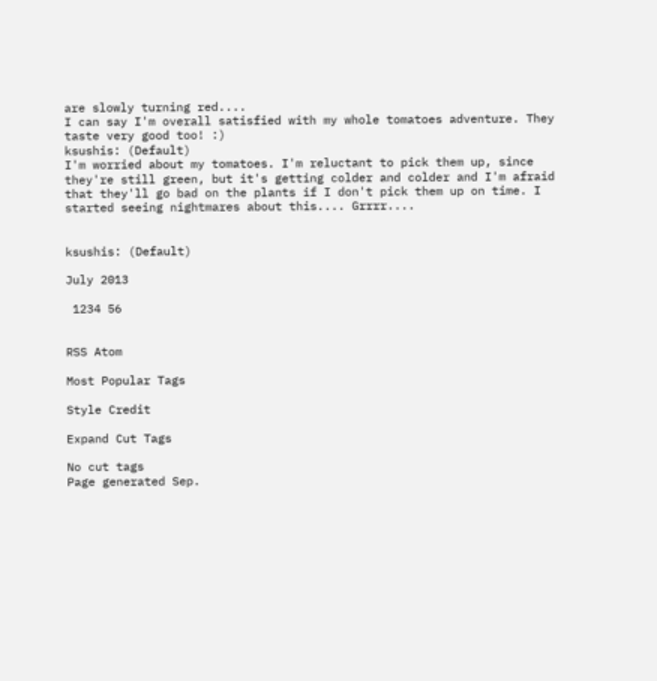are slowly turning red....
I can say I'm overall satisfied with my whole tomatoes adventure. They taste very good too! :)
ksushis: (Default)
I'm worried about my tomatoes. I'm reluctant to pick them up, since they're still green, but it's getting colder and colder and I'm afraid that they'll go bad on the plants if I don't pick them up on time. I started seeing nightmares about this.... Grrrr....


ksushis: (Default)

July 2013

 1234 56


RSS Atom

Most Popular Tags

Style Credit

Expand Cut Tags

No cut tags
Page generated Sep.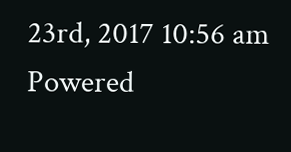23rd, 2017 10:56 am
Powered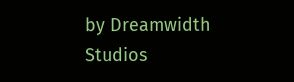by Dreamwidth Studios